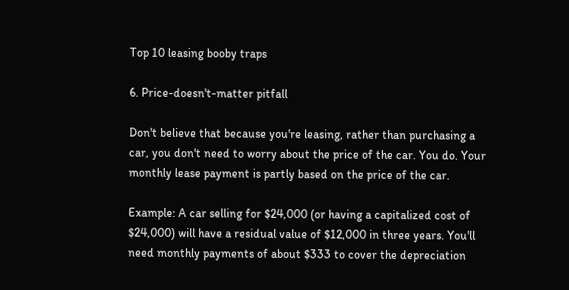Top 10 leasing booby traps

6. Price-doesn't-matter pitfall

Don't believe that because you're leasing, rather than purchasing a car, you don't need to worry about the price of the car. You do. Your monthly lease payment is partly based on the price of the car.

Example: A car selling for $24,000 (or having a capitalized cost of $24,000) will have a residual value of $12,000 in three years. You'll need monthly payments of about $333 to cover the depreciation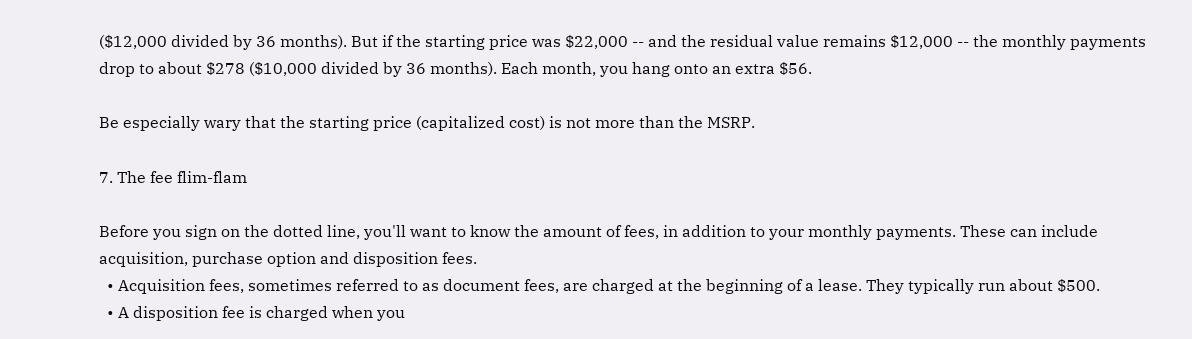($12,000 divided by 36 months). But if the starting price was $22,000 -- and the residual value remains $12,000 -- the monthly payments drop to about $278 ($10,000 divided by 36 months). Each month, you hang onto an extra $56.

Be especially wary that the starting price (capitalized cost) is not more than the MSRP.

7. The fee flim-flam

Before you sign on the dotted line, you'll want to know the amount of fees, in addition to your monthly payments. These can include acquisition, purchase option and disposition fees.
  • Acquisition fees, sometimes referred to as document fees, are charged at the beginning of a lease. They typically run about $500.
  • A disposition fee is charged when you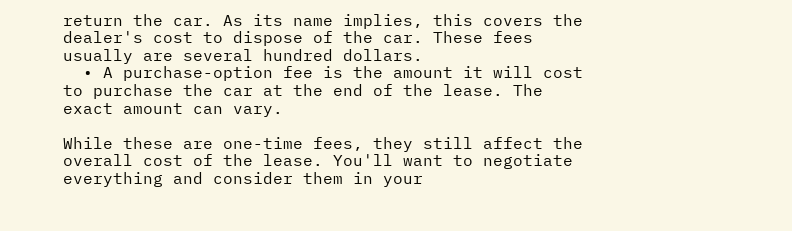return the car. As its name implies, this covers the dealer's cost to dispose of the car. These fees usually are several hundred dollars.
  • A purchase-option fee is the amount it will cost to purchase the car at the end of the lease. The exact amount can vary.

While these are one-time fees, they still affect the overall cost of the lease. You'll want to negotiate everything and consider them in your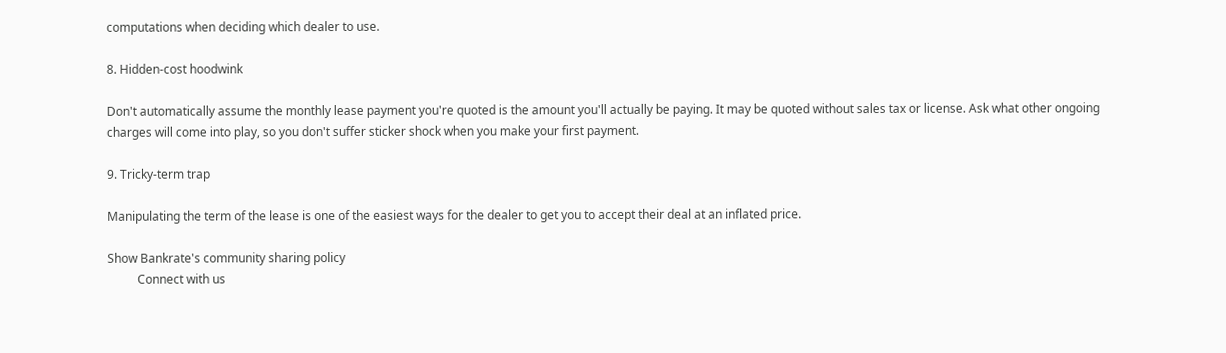computations when deciding which dealer to use.

8. Hidden-cost hoodwink

Don't automatically assume the monthly lease payment you're quoted is the amount you'll actually be paying. It may be quoted without sales tax or license. Ask what other ongoing charges will come into play, so you don't suffer sticker shock when you make your first payment.

9. Tricky-term trap

Manipulating the term of the lease is one of the easiest ways for the dealer to get you to accept their deal at an inflated price.

Show Bankrate's community sharing policy
          Connect with us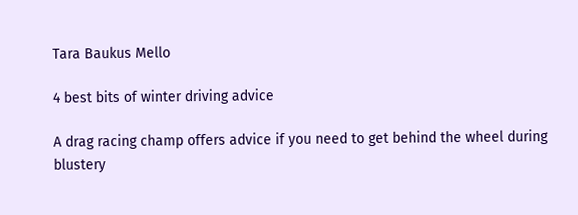Tara Baukus Mello

4 best bits of winter driving advice

A drag racing champ offers advice if you need to get behind the wheel during blustery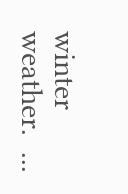winter weather.  ...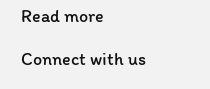Read more

Connect with us